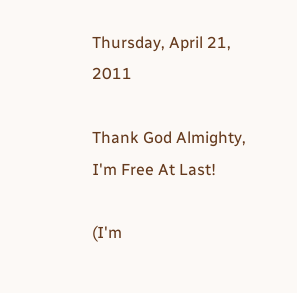Thursday, April 21, 2011

Thank God Almighty, I'm Free At Last!

(I'm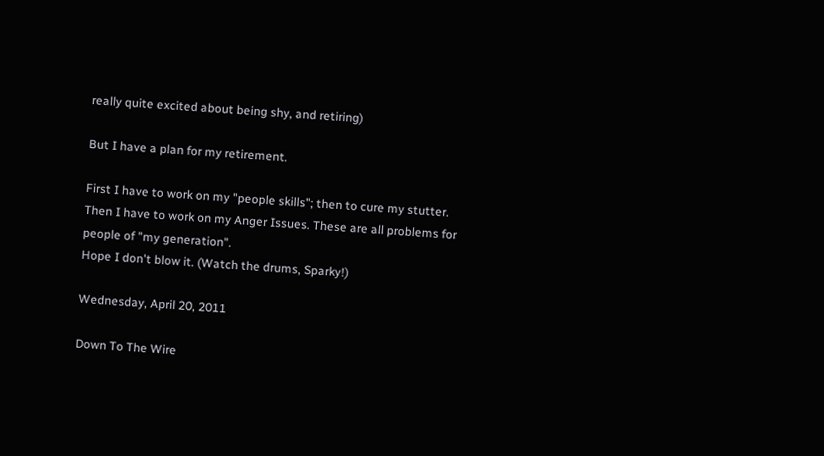really quite excited about being shy, and retiring)

But I have a plan for my retirement.

First I have to work on my "people skills"; then to cure my stutter. Then I have to work on my Anger Issues. These are all problems for people of "my generation".
Hope I don't blow it. (Watch the drums, Sparky!)

Wednesday, April 20, 2011

Down To The Wire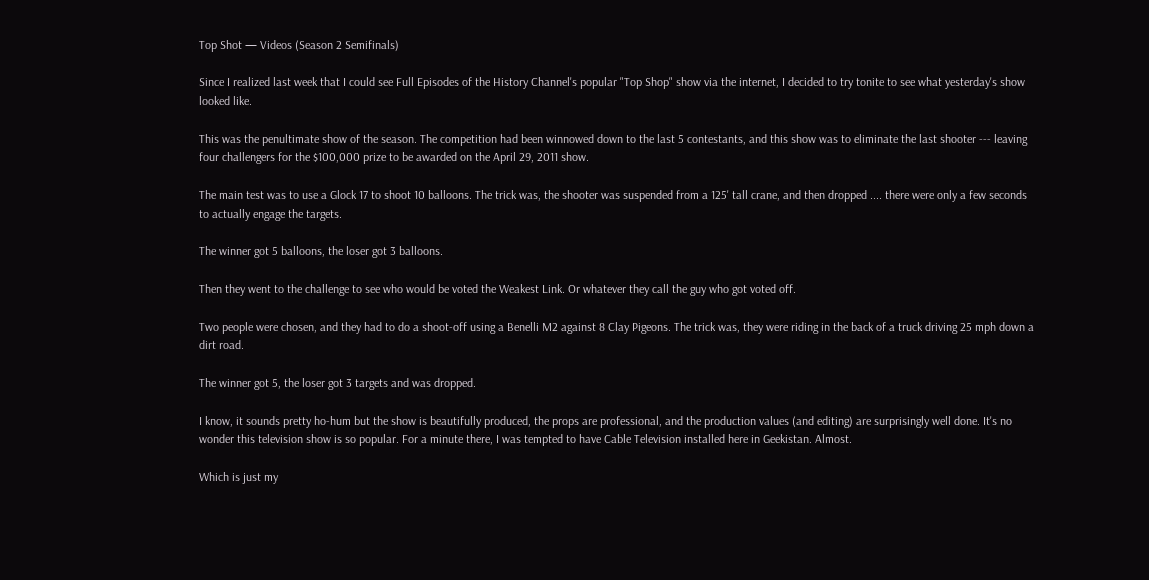Top Shot — Videos (Season 2 Semifinals)

Since I realized last week that I could see Full Episodes of the History Channel's popular "Top Shop" show via the internet, I decided to try tonite to see what yesterday's show looked like.

This was the penultimate show of the season. The competition had been winnowed down to the last 5 contestants, and this show was to eliminate the last shooter --- leaving four challengers for the $100,000 prize to be awarded on the April 29, 2011 show.

The main test was to use a Glock 17 to shoot 10 balloons. The trick was, the shooter was suspended from a 125' tall crane, and then dropped .... there were only a few seconds to actually engage the targets.

The winner got 5 balloons, the loser got 3 balloons.

Then they went to the challenge to see who would be voted the Weakest Link. Or whatever they call the guy who got voted off.

Two people were chosen, and they had to do a shoot-off using a Benelli M2 against 8 Clay Pigeons. The trick was, they were riding in the back of a truck driving 25 mph down a dirt road.

The winner got 5, the loser got 3 targets and was dropped.

I know, it sounds pretty ho-hum but the show is beautifully produced, the props are professional, and the production values (and editing) are surprisingly well done. It's no wonder this television show is so popular. For a minute there, I was tempted to have Cable Television installed here in Geekistan. Almost.

Which is just my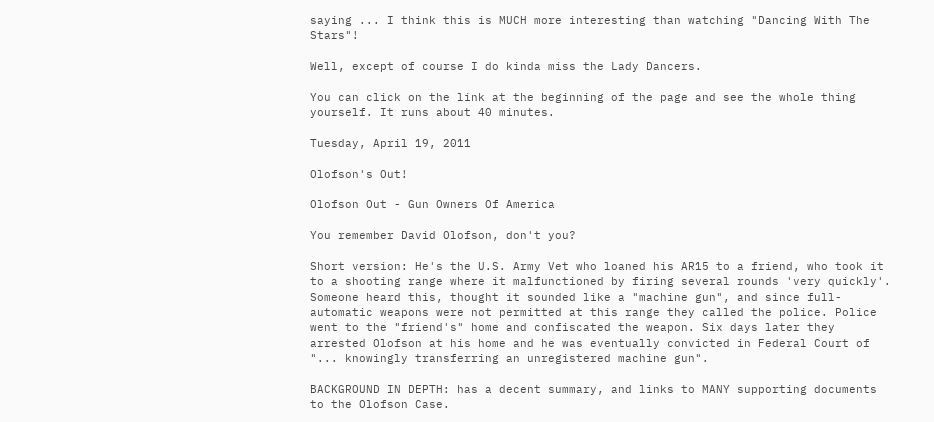saying ... I think this is MUCH more interesting than watching "Dancing With The Stars"!

Well, except of course I do kinda miss the Lady Dancers.

You can click on the link at the beginning of the page and see the whole thing yourself. It runs about 40 minutes.

Tuesday, April 19, 2011

Olofson's Out!

Olofson Out - Gun Owners Of America

You remember David Olofson, don't you?

Short version: He's the U.S. Army Vet who loaned his AR15 to a friend, who took it to a shooting range where it malfunctioned by firing several rounds 'very quickly'. Someone heard this, thought it sounded like a "machine gun", and since full-automatic weapons were not permitted at this range they called the police. Police went to the "friend's" home and confiscated the weapon. Six days later they arrested Olofson at his home and he was eventually convicted in Federal Court of "... knowingly transferring an unregistered machine gun".

BACKGROUND IN DEPTH: has a decent summary, and links to MANY supporting documents to the Olofson Case.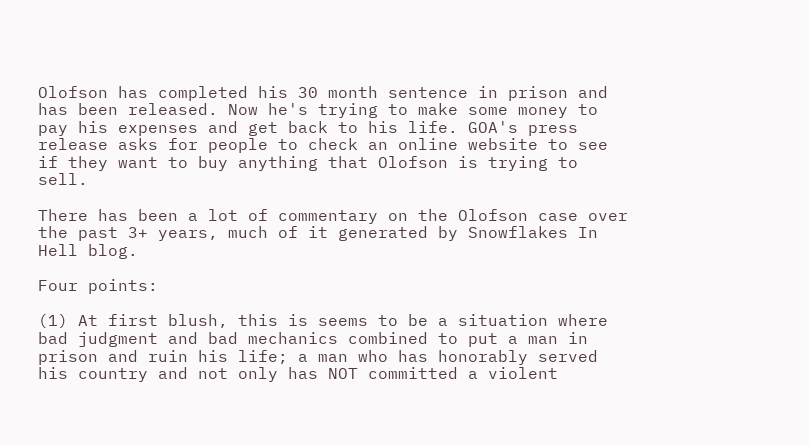Olofson has completed his 30 month sentence in prison and has been released. Now he's trying to make some money to pay his expenses and get back to his life. GOA's press release asks for people to check an online website to see if they want to buy anything that Olofson is trying to sell.

There has been a lot of commentary on the Olofson case over the past 3+ years, much of it generated by Snowflakes In Hell blog.

Four points:

(1) At first blush, this is seems to be a situation where bad judgment and bad mechanics combined to put a man in prison and ruin his life; a man who has honorably served his country and not only has NOT committed a violent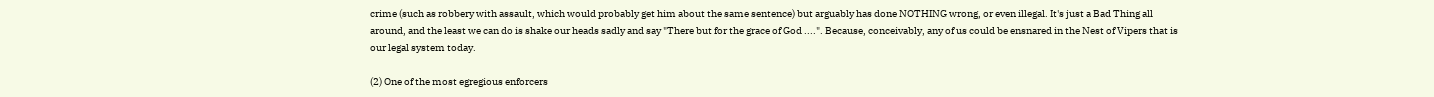crime (such as robbery with assault, which would probably get him about the same sentence) but arguably has done NOTHING wrong, or even illegal. It's just a Bad Thing all around, and the least we can do is shake our heads sadly and say "There but for the grace of God ....". Because, conceivably, any of us could be ensnared in the Nest of Vipers that is our legal system today.

(2) One of the most egregious enforcers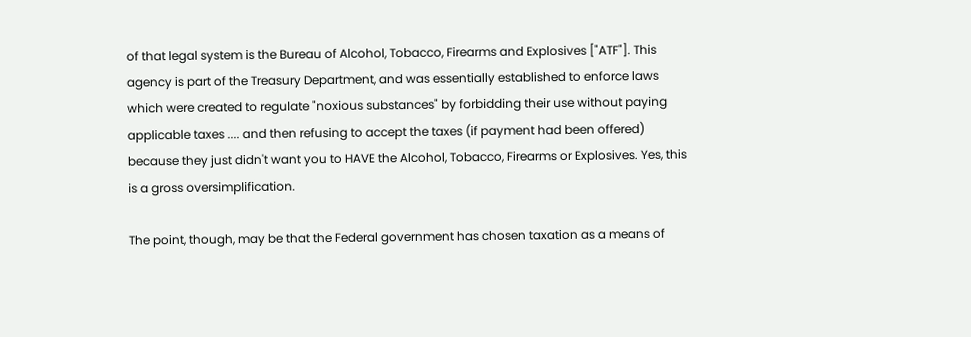of that legal system is the Bureau of Alcohol, Tobacco, Firearms and Explosives ["ATF"]. This agency is part of the Treasury Department, and was essentially established to enforce laws which were created to regulate "noxious substances" by forbidding their use without paying applicable taxes .... and then refusing to accept the taxes (if payment had been offered) because they just didn't want you to HAVE the Alcohol, Tobacco, Firearms or Explosives. Yes, this is a gross oversimplification.

The point, though, may be that the Federal government has chosen taxation as a means of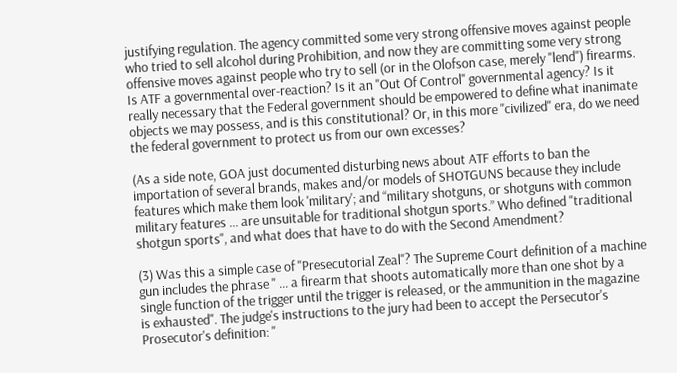justifying regulation. The agency committed some very strong offensive moves against people who tried to sell alcohol during Prohibition, and now they are committing some very strong offensive moves against people who try to sell (or in the Olofson case, merely "lend") firearms. Is ATF a governmental over-reaction? Is it an "Out Of Control" governmental agency? Is it really necessary that the Federal government should be empowered to define what inanimate objects we may possess, and is this constitutional? Or, in this more "civilized" era, do we need the federal government to protect us from our own excesses?

(As a side note, GOA just documented disturbing news about ATF efforts to ban the importation of several brands, makes and/or models of SHOTGUNS because they include features which make them look 'military'; and “military shotguns, or shotguns with common military features ... are unsuitable for traditional shotgun sports.” Who defined "traditional shotgun sports", and what does that have to do with the Second Amendment?

(3) Was this a simple case of "Presecutorial Zeal"? The Supreme Court definition of a machine gun includes the phrase " ... a firearm that shoots automatically more than one shot by a single function of the trigger until the trigger is released, or the ammunition in the magazine is exhausted". The judge's instructions to the jury had been to accept the Persecutor's Prosecutor's definition: "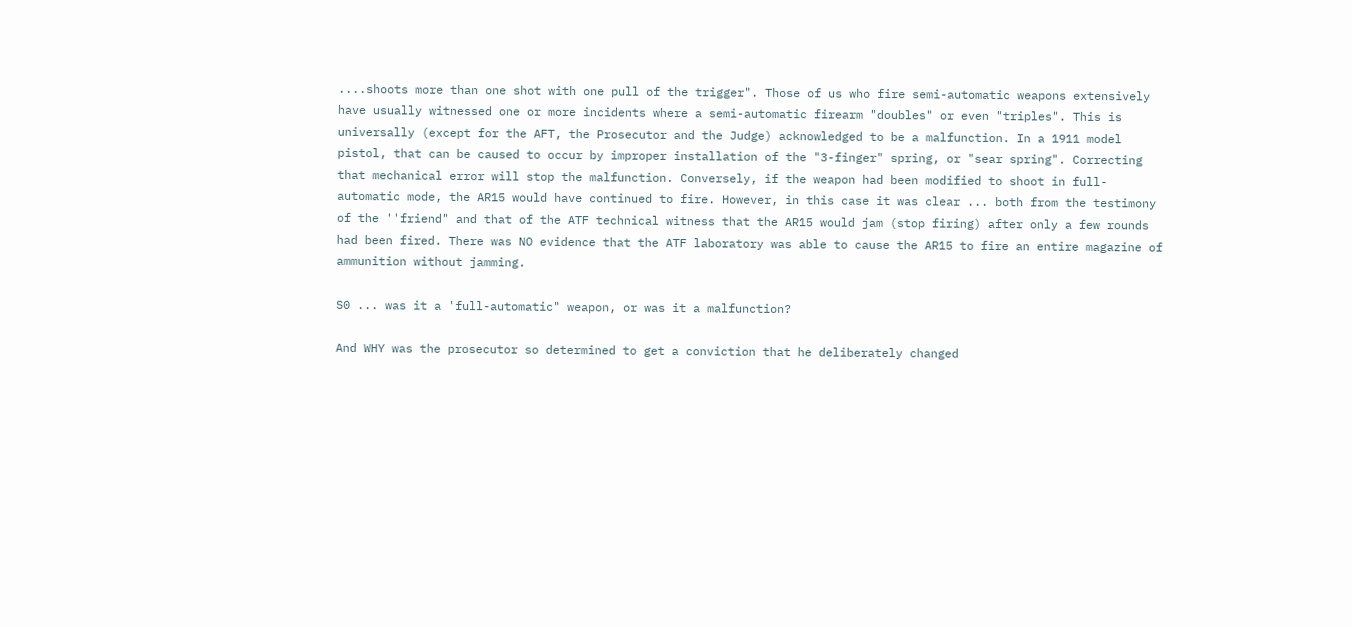....shoots more than one shot with one pull of the trigger". Those of us who fire semi-automatic weapons extensively have usually witnessed one or more incidents where a semi-automatic firearm "doubles" or even "triples". This is universally (except for the AFT, the Prosecutor and the Judge) acknowledged to be a malfunction. In a 1911 model pistol, that can be caused to occur by improper installation of the "3-finger" spring, or "sear spring". Correcting that mechanical error will stop the malfunction. Conversely, if the weapon had been modified to shoot in full-automatic mode, the AR15 would have continued to fire. However, in this case it was clear ... both from the testimony of the ''friend" and that of the ATF technical witness that the AR15 would jam (stop firing) after only a few rounds had been fired. There was NO evidence that the ATF laboratory was able to cause the AR15 to fire an entire magazine of ammunition without jamming.

S0 ... was it a 'full-automatic" weapon, or was it a malfunction?

And WHY was the prosecutor so determined to get a conviction that he deliberately changed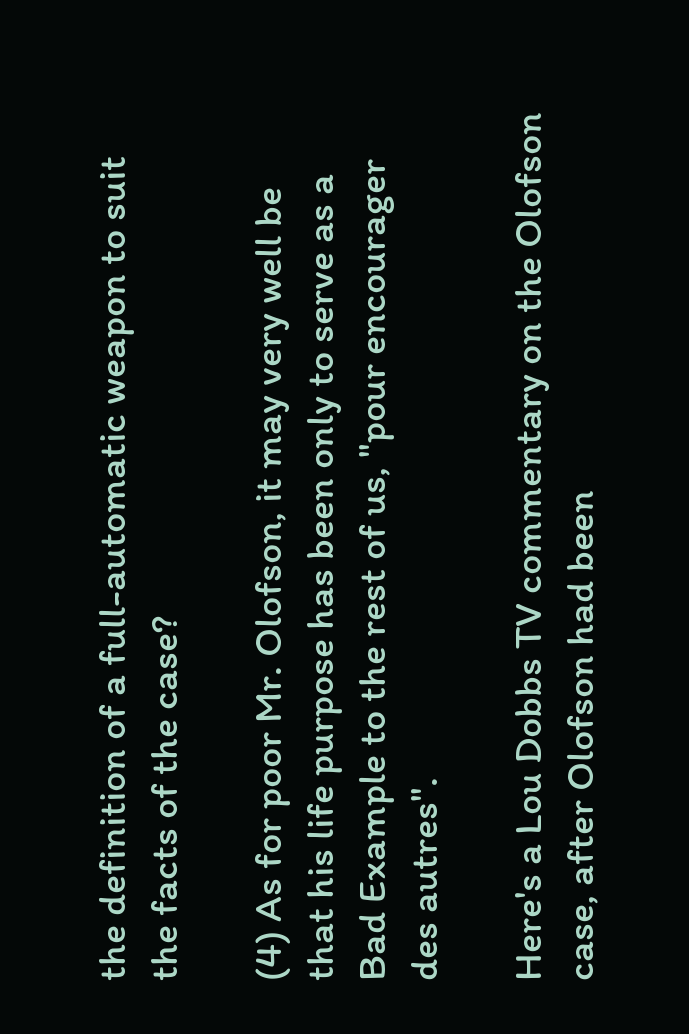the definition of a full-automatic weapon to suit the facts of the case?

(4) As for poor Mr. Olofson, it may very well be that his life purpose has been only to serve as a Bad Example to the rest of us, "pour encourager des autres".

Here's a Lou Dobbs TV commentary on the Olofson case, after Olofson had been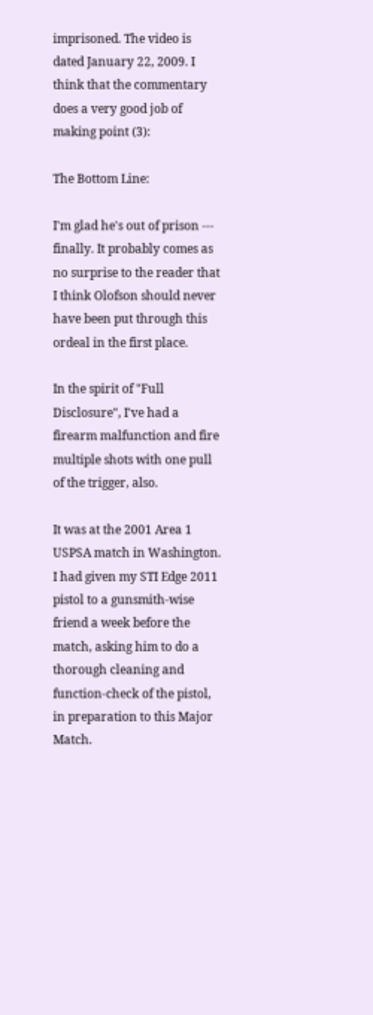imprisoned. The video is dated January 22, 2009. I think that the commentary does a very good job of making point (3):

The Bottom Line:

I'm glad he's out of prison --- finally. It probably comes as no surprise to the reader that I think Olofson should never have been put through this ordeal in the first place.

In the spirit of "Full Disclosure", I've had a firearm malfunction and fire multiple shots with one pull of the trigger, also.

It was at the 2001 Area 1 USPSA match in Washington. I had given my STI Edge 2011 pistol to a gunsmith-wise friend a week before the match, asking him to do a thorough cleaning and function-check of the pistol, in preparation to this Major Match.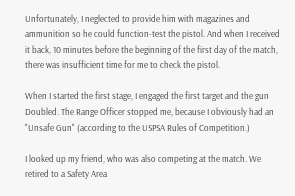Unfortunately, I neglected to provide him with magazines and ammunition so he could function-test the pistol. And when I received it back, 10 minutes before the beginning of the first day of the match, there was insufficient time for me to check the pistol.

When I started the first stage, I engaged the first target and the gun Doubled. The Range Officer stopped me, because I obviously had an "Unsafe Gun" (according to the USPSA Rules of Competition.)

I looked up my friend, who was also competing at the match. We retired to a Safety Area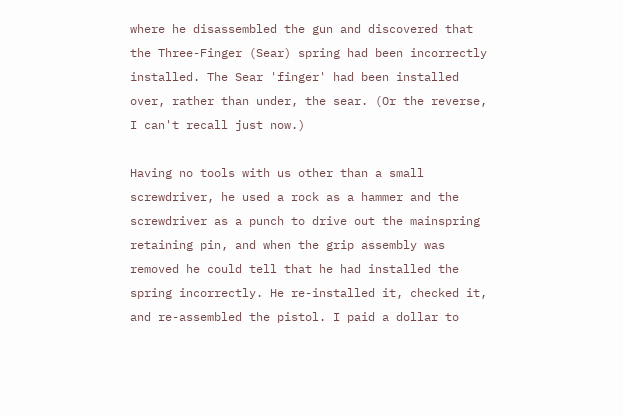where he disassembled the gun and discovered that the Three-Finger (Sear) spring had been incorrectly installed. The Sear 'finger' had been installed over, rather than under, the sear. (Or the reverse, I can't recall just now.)

Having no tools with us other than a small screwdriver, he used a rock as a hammer and the screwdriver as a punch to drive out the mainspring retaining pin, and when the grip assembly was removed he could tell that he had installed the spring incorrectly. He re-installed it, checked it, and re-assembled the pistol. I paid a dollar to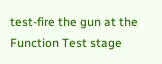test-fire the gun at the Function Test stage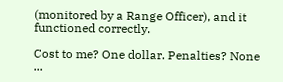(monitored by a Range Officer), and it functioned correctly.

Cost to me? One dollar. Penalties? None ...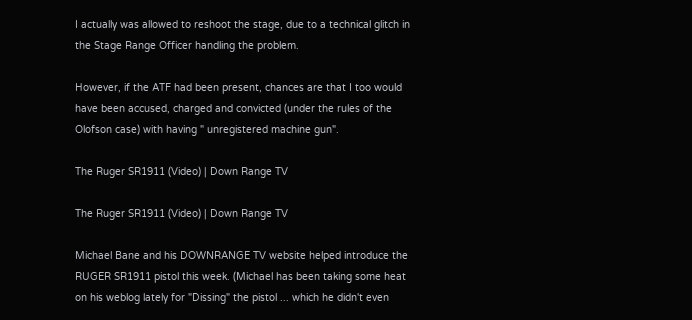I actually was allowed to reshoot the stage, due to a technical glitch in the Stage Range Officer handling the problem.

However, if the ATF had been present, chances are that I too would have been accused, charged and convicted (under the rules of the Olofson case) with having " unregistered machine gun".

The Ruger SR1911 (Video) | Down Range TV

The Ruger SR1911 (Video) | Down Range TV

Michael Bane and his DOWNRANGE TV website helped introduce the RUGER SR1911 pistol this week. (Michael has been taking some heat on his weblog lately for "Dissing" the pistol ... which he didn't even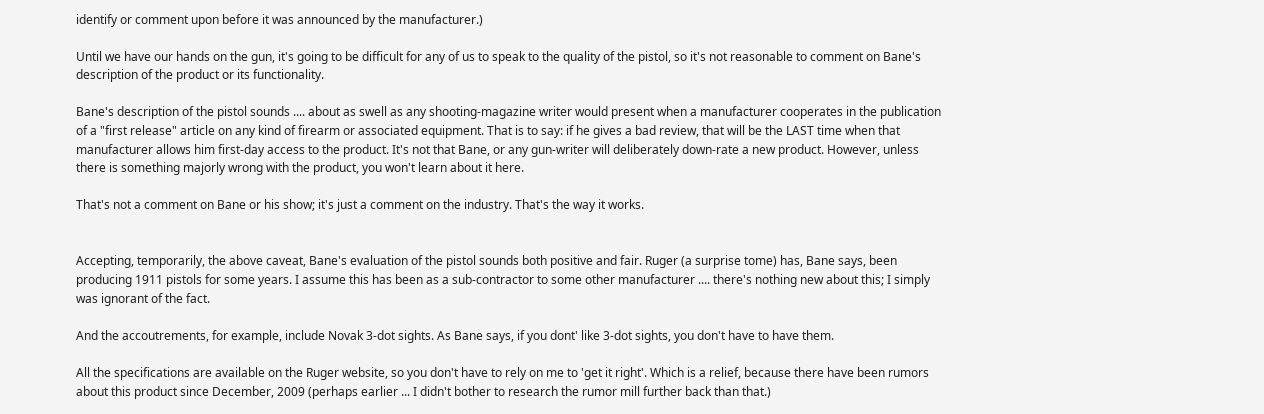identify or comment upon before it was announced by the manufacturer.)

Until we have our hands on the gun, it's going to be difficult for any of us to speak to the quality of the pistol, so it's not reasonable to comment on Bane's description of the product or its functionality.

Bane's description of the pistol sounds .... about as swell as any shooting-magazine writer would present when a manufacturer cooperates in the publication of a "first release" article on any kind of firearm or associated equipment. That is to say: if he gives a bad review, that will be the LAST time when that manufacturer allows him first-day access to the product. It's not that Bane, or any gun-writer will deliberately down-rate a new product. However, unless there is something majorly wrong with the product, you won't learn about it here.

That's not a comment on Bane or his show; it's just a comment on the industry. That's the way it works.


Accepting, temporarily, the above caveat, Bane's evaluation of the pistol sounds both positive and fair. Ruger (a surprise tome) has, Bane says, been producing 1911 pistols for some years. I assume this has been as a sub-contractor to some other manufacturer .... there's nothing new about this; I simply was ignorant of the fact.

And the accoutrements, for example, include Novak 3-dot sights. As Bane says, if you dont' like 3-dot sights, you don't have to have them.

All the specifications are available on the Ruger website, so you don't have to rely on me to 'get it right'. Which is a relief, because there have been rumors about this product since December, 2009 (perhaps earlier ... I didn't bother to research the rumor mill further back than that.)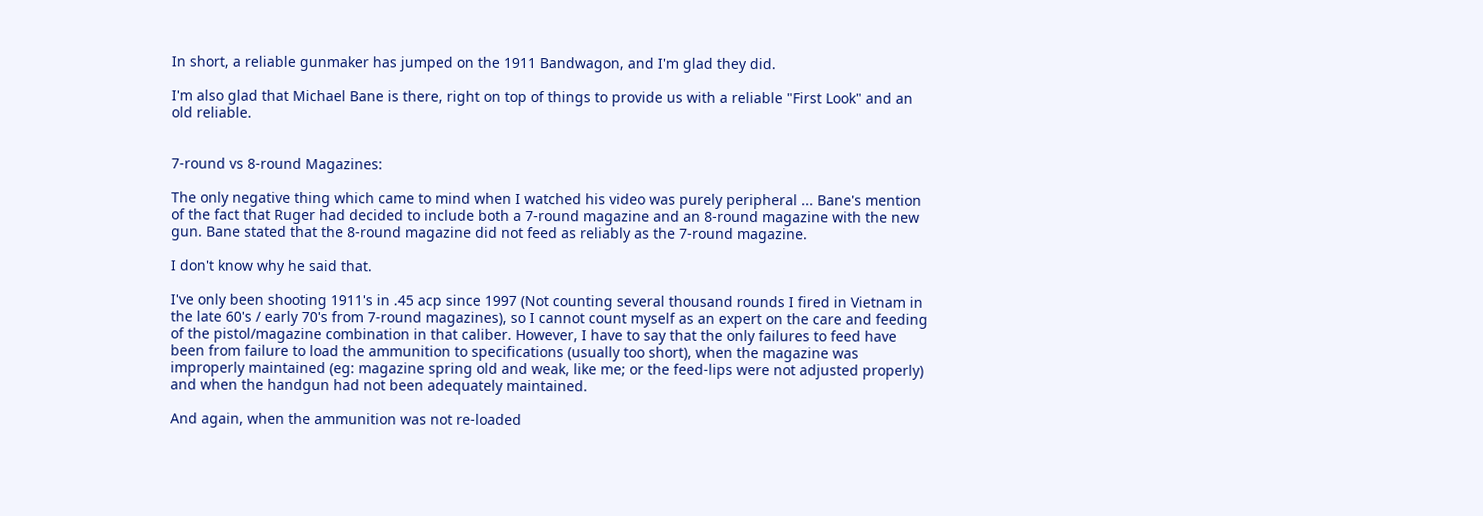In short, a reliable gunmaker has jumped on the 1911 Bandwagon, and I'm glad they did.

I'm also glad that Michael Bane is there, right on top of things to provide us with a reliable "First Look" and an old reliable.


7-round vs 8-round Magazines:

The only negative thing which came to mind when I watched his video was purely peripheral ... Bane's mention of the fact that Ruger had decided to include both a 7-round magazine and an 8-round magazine with the new gun. Bane stated that the 8-round magazine did not feed as reliably as the 7-round magazine.

I don't know why he said that.

I've only been shooting 1911's in .45 acp since 1997 (Not counting several thousand rounds I fired in Vietnam in the late 60's / early 70's from 7-round magazines), so I cannot count myself as an expert on the care and feeding of the pistol/magazine combination in that caliber. However, I have to say that the only failures to feed have been from failure to load the ammunition to specifications (usually too short), when the magazine was improperly maintained (eg: magazine spring old and weak, like me; or the feed-lips were not adjusted properly) and when the handgun had not been adequately maintained.

And again, when the ammunition was not re-loaded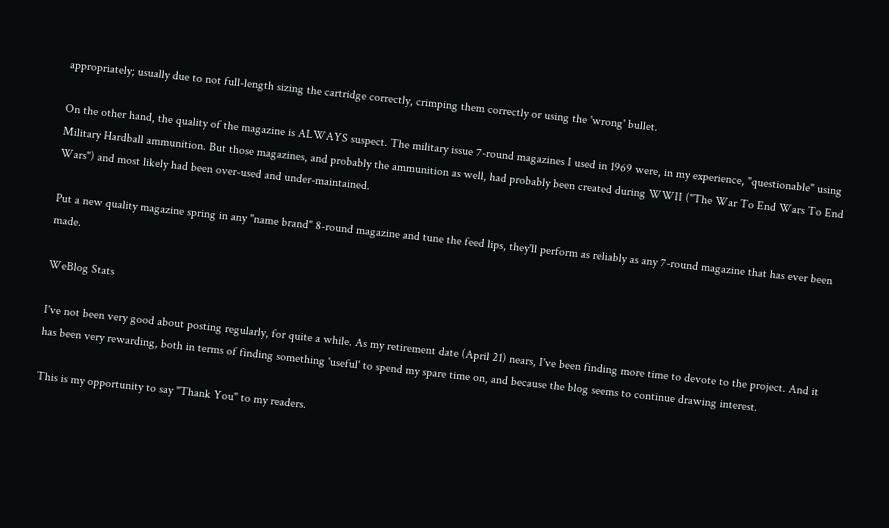appropriately; usually due to not full-length sizing the cartridge correctly, crimping them correctly or using the 'wrong' bullet.

On the other hand, the quality of the magazine is ALWAYS suspect. The military issue 7-round magazines I used in 1969 were, in my experience, "questionable" using Military Hardball ammunition. But those magazines, and probably the ammunition as well, had probably been created during WWII ("The War To End Wars To End Wars") and most likely had been over-used and under-maintained.

Put a new quality magazine spring in any "name brand" 8-round magazine and tune the feed lips, they'll perform as reliably as any 7-round magazine that has ever been made.

WeBlog Stats

I've not been very good about posting regularly, for quite a while. As my retirement date (April 21) nears, I've been finding more time to devote to the project. And it has been very rewarding, both in terms of finding something 'useful' to spend my spare time on, and because the blog seems to continue drawing interest.

This is my opportunity to say "Thank You" to my readers.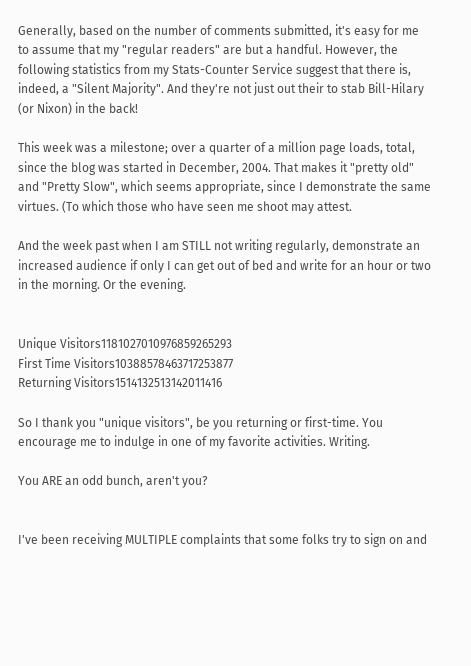Generally, based on the number of comments submitted, it's easy for me to assume that my "regular readers" are but a handful. However, the following statistics from my Stats-Counter Service suggest that there is, indeed, a "Silent Majority". And they're not just out their to stab Bill-Hilary (or Nixon) in the back!

This week was a milestone; over a quarter of a million page loads, total, since the blog was started in December, 2004. That makes it "pretty old" and "Pretty Slow", which seems appropriate, since I demonstrate the same virtues. (To which those who have seen me shoot may attest.

And the week past when I am STILL not writing regularly, demonstrate an increased audience if only I can get out of bed and write for an hour or two in the morning. Or the evening.


Unique Visitors1181027010976859265293
First Time Visitors10388578463717253877
Returning Visitors1514132513142011416

So I thank you "unique visitors", be you returning or first-time. You encourage me to indulge in one of my favorite activities. Writing.

You ARE an odd bunch, aren't you?


I've been receiving MULTIPLE complaints that some folks try to sign on and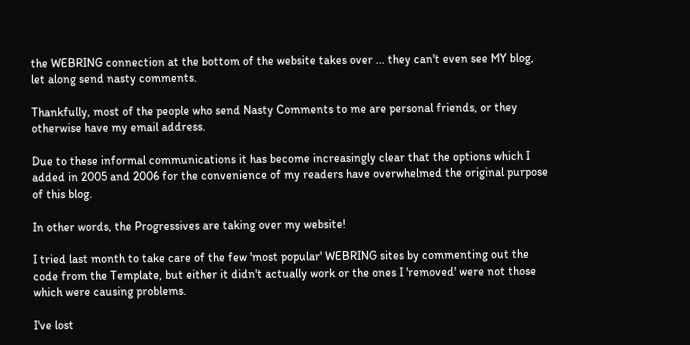the WEBRING connection at the bottom of the website takes over ... they can't even see MY blog, let along send nasty comments.

Thankfully, most of the people who send Nasty Comments to me are personal friends, or they otherwise have my email address.

Due to these informal communications it has become increasingly clear that the options which I added in 2005 and 2006 for the convenience of my readers have overwhelmed the original purpose of this blog.

In other words, the Progressives are taking over my website!

I tried last month to take care of the few 'most popular' WEBRING sites by commenting out the code from the Template, but either it didn't actually work or the ones I 'removed' were not those which were causing problems.

I've lost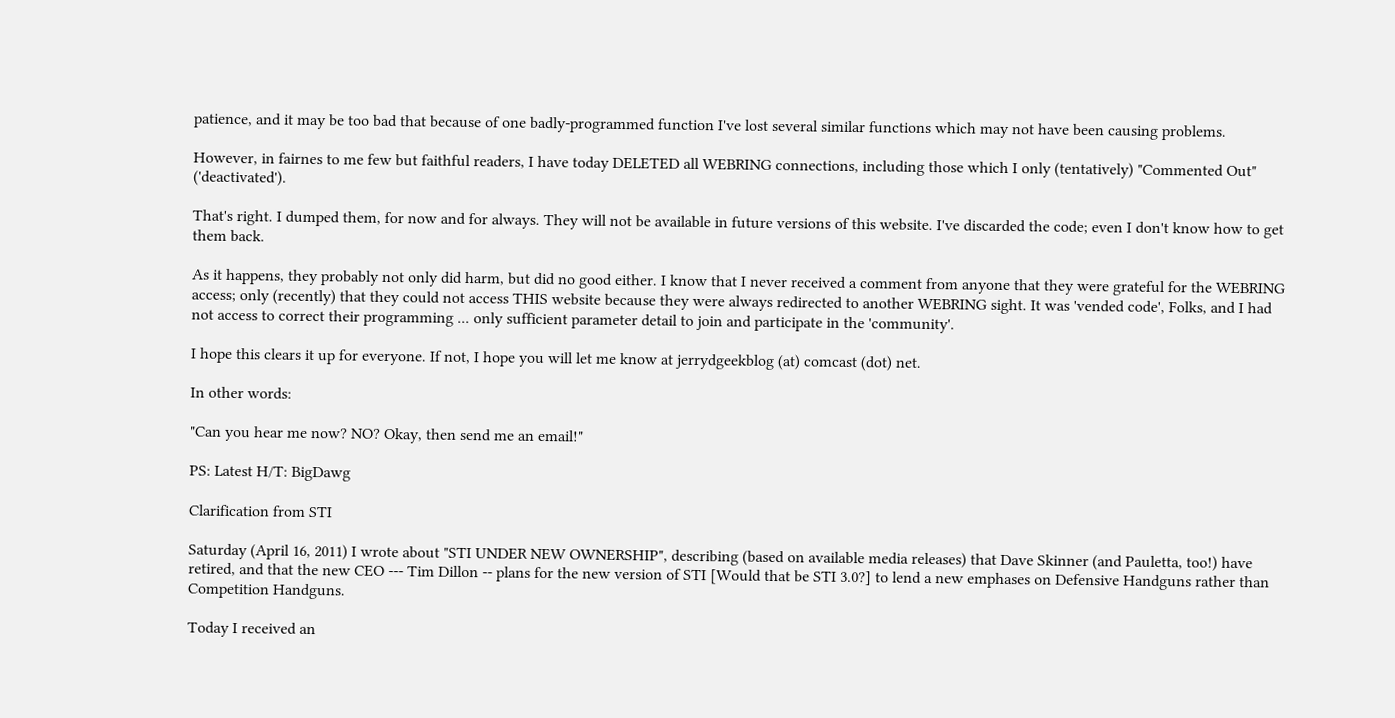patience, and it may be too bad that because of one badly-programmed function I've lost several similar functions which may not have been causing problems.

However, in fairnes to me few but faithful readers, I have today DELETED all WEBRING connections, including those which I only (tentatively) "Commented Out" ('deactivated').

That's right. I dumped them, for now and for always. They will not be available in future versions of this website. I've discarded the code; even I don't know how to get them back.

As it happens, they probably not only did harm, but did no good either. I know that I never received a comment from anyone that they were grateful for the WEBRING access; only (recently) that they could not access THIS website because they were always redirected to another WEBRING sight. It was 'vended code', Folks, and I had not access to correct their programming ... only sufficient parameter detail to join and participate in the 'community'.

I hope this clears it up for everyone. If not, I hope you will let me know at jerrydgeekblog (at) comcast (dot) net.

In other words:

"Can you hear me now? NO? Okay, then send me an email!"

PS: Latest H/T: BigDawg

Clarification from STI

Saturday (April 16, 2011) I wrote about "STI UNDER NEW OWNERSHIP", describing (based on available media releases) that Dave Skinner (and Pauletta, too!) have retired, and that the new CEO --- Tim Dillon -- plans for the new version of STI [Would that be STI 3.0?] to lend a new emphases on Defensive Handguns rather than Competition Handguns.

Today I received an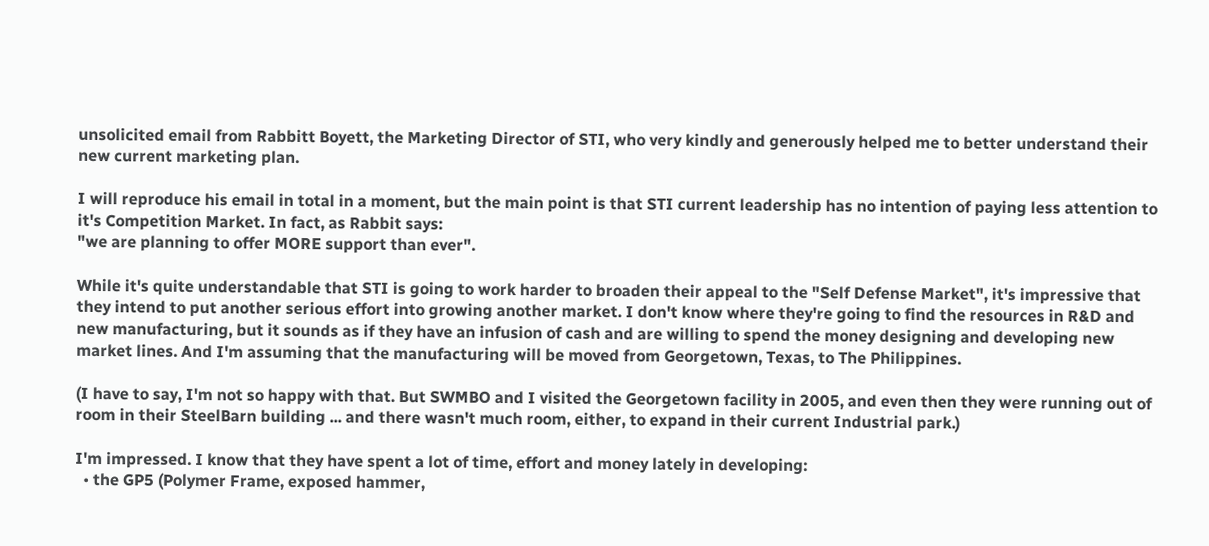unsolicited email from Rabbitt Boyett, the Marketing Director of STI, who very kindly and generously helped me to better understand their new current marketing plan.

I will reproduce his email in total in a moment, but the main point is that STI current leadership has no intention of paying less attention to it's Competition Market. In fact, as Rabbit says:
"we are planning to offer MORE support than ever".

While it's quite understandable that STI is going to work harder to broaden their appeal to the "Self Defense Market", it's impressive that they intend to put another serious effort into growing another market. I don't know where they're going to find the resources in R&D and new manufacturing, but it sounds as if they have an infusion of cash and are willing to spend the money designing and developing new market lines. And I'm assuming that the manufacturing will be moved from Georgetown, Texas, to The Philippines.

(I have to say, I'm not so happy with that. But SWMBO and I visited the Georgetown facility in 2005, and even then they were running out of room in their SteelBarn building ... and there wasn't much room, either, to expand in their current Industrial park.)

I'm impressed. I know that they have spent a lot of time, effort and money lately in developing:
  • the GP5 (Polymer Frame, exposed hammer,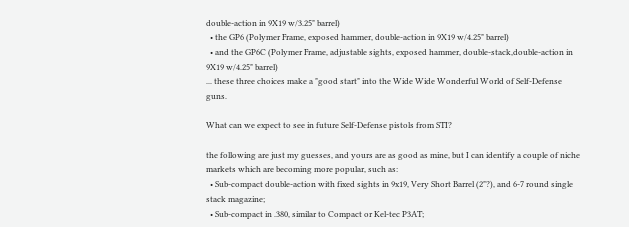double-action in 9X19 w/3.25" barrel)
  • the GP6 (Polymer Frame, exposed hammer, double-action in 9X19 w/4.25" barrel)
  • and the GP6C (Polymer Frame, adjustable sights, exposed hammer, double-stack,double-action in 9X19 w/4.25" barrel)
... these three choices make a "good start" into the Wide Wide Wonderful World of Self-Defense guns.

What can we expect to see in future Self-Defense pistols from STI?

the following are just my guesses, and yours are as good as mine, but I can identify a couple of niche markets which are becoming more popular, such as:
  • Sub-compact double-action with fixed sights in 9x19, Very Short Barrel (2"?), and 6-7 round single stack magazine;
  • Sub-compact in .380, similar to Compact or Kel-tec P3AT;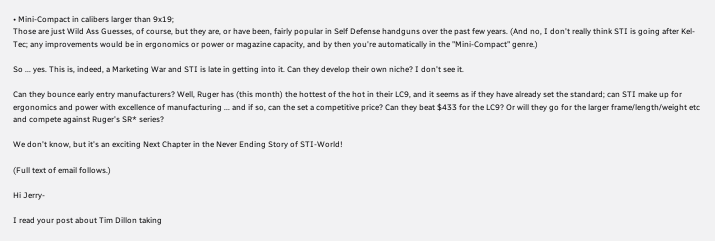• Mini-Compact in calibers larger than 9x19;
Those are just Wild Ass Guesses, of course, but they are, or have been, fairly popular in Self Defense handguns over the past few years. (And no, I don't really think STI is going after Kel-Tec; any improvements would be in ergonomics or power or magazine capacity, and by then you're automatically in the "Mini-Compact" genre.)

So ... yes. This is, indeed, a Marketing War and STI is late in getting into it. Can they develop their own niche? I don't see it.

Can they bounce early entry manufacturers? Well, Ruger has (this month) the hottest of the hot in their LC9, and it seems as if they have already set the standard; can STI make up for ergonomics and power with excellence of manufacturing ... and if so, can the set a competitive price? Can they beat $433 for the LC9? Or will they go for the larger frame/length/weight etc and compete against Ruger's SR* series?

We don't know, but it's an exciting Next Chapter in the Never Ending Story of STI-World!

(Full text of email follows.)

Hi Jerry-

I read your post about Tim Dillon taking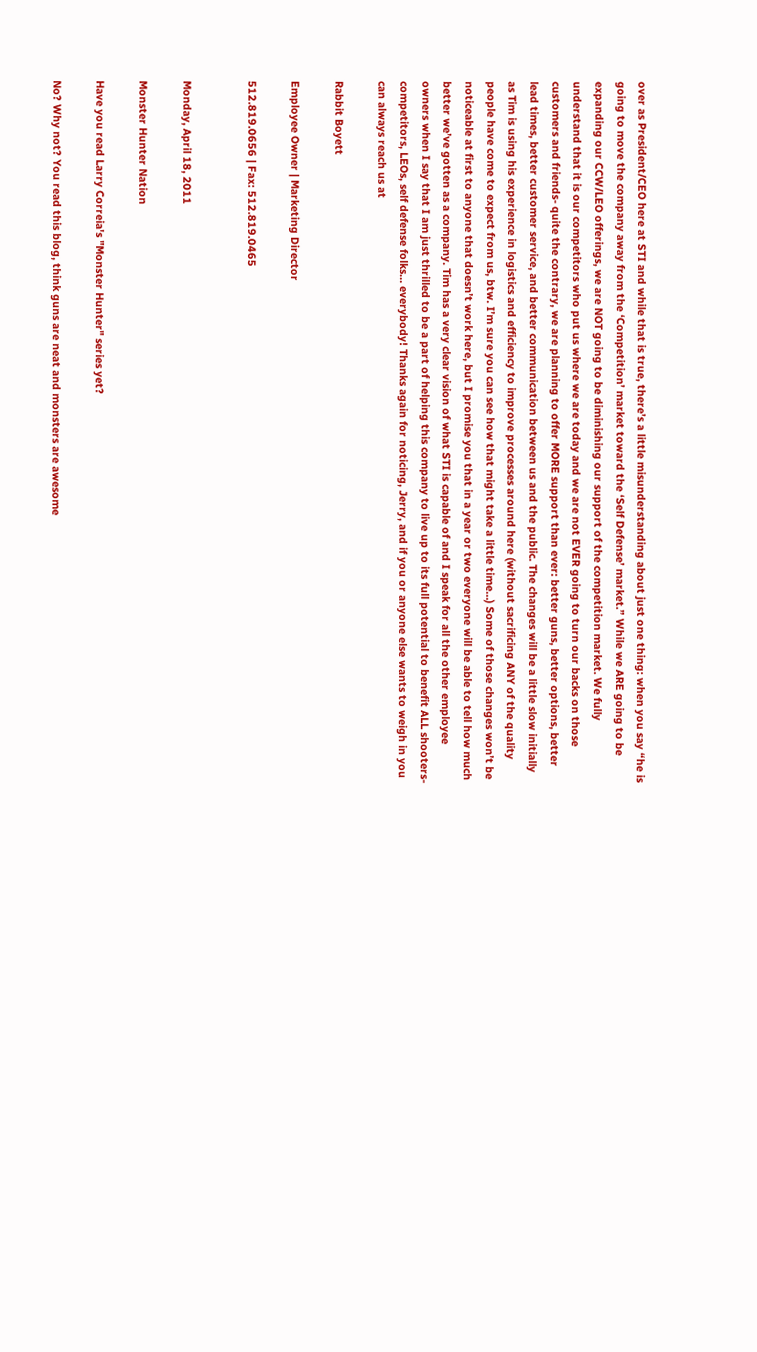over as President/CEO here at STI and while that is true, there’s a little misunderstanding about just one thing: when you say “he is going to move the company away from the ‘Competition’ market toward the ‘Self Defense’ market.” While we ARE going to be expanding our CCW/LEO offerings, we are NOT going to be diminishing our support of the competition market. We fully understand that it is our competitors who put us where we are today and we are not EVER going to turn our backs on those customers and friends- quite the contrary, we are planning to offer MORE support than ever: better guns, better options, better lead times, better customer service, and better communication between us and the public. The changes will be a little slow initially as Tim is using his experience in logistics and efficiency to improve processes around here (without sacrificing ANY of the quality people have come to expect from us, btw. I’m sure you can see how that might take a little time…) Some of those changes won’t be noticeable at first to anyone that doesn’t work here, but I promise you that in a year or two everyone will be able to tell how much better we’ve gotten as a company. Tim has a very clear vision of what STI is capable of and I speak for all the other employee owners when I say that I am just thrilled to be a part of helping this company to live up to its full potential to benefit ALL shooters- competitors, LEOs, self defense folks… everybody! Thanks again for noticing, Jerry, and if you or anyone else wants to weigh in you can always reach us at

Rabbit Boyett

Employee Owner | Marketing Director

512.819.0656 | Fax: 512.819.0465


Monday, April 18, 2011

Monster Hunter Nation

Have you read Larry Correia's "Monster Hunter" series yet?

No? Why not? You read this blog, think guns are neat and monsters are awesome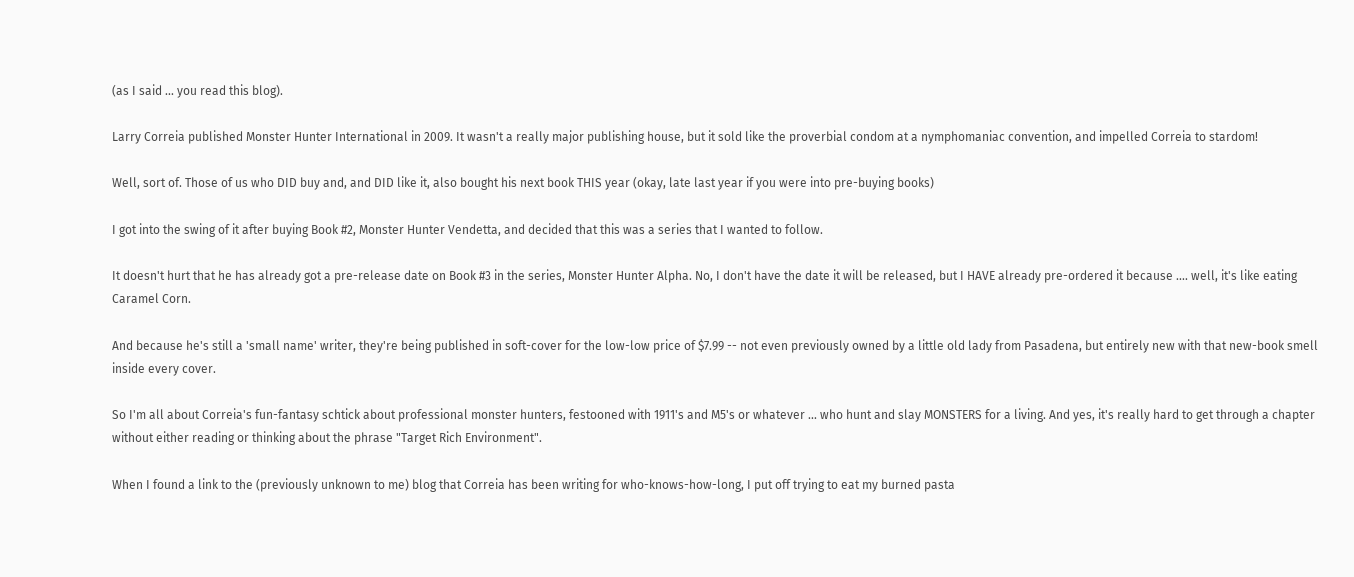(as I said ... you read this blog).

Larry Correia published Monster Hunter International in 2009. It wasn't a really major publishing house, but it sold like the proverbial condom at a nymphomaniac convention, and impelled Correia to stardom!

Well, sort of. Those of us who DID buy and, and DID like it, also bought his next book THIS year (okay, late last year if you were into pre-buying books)

I got into the swing of it after buying Book #2, Monster Hunter Vendetta, and decided that this was a series that I wanted to follow.

It doesn't hurt that he has already got a pre-release date on Book #3 in the series, Monster Hunter Alpha. No, I don't have the date it will be released, but I HAVE already pre-ordered it because .... well, it's like eating Caramel Corn.

And because he's still a 'small name' writer, they're being published in soft-cover for the low-low price of $7.99 -- not even previously owned by a little old lady from Pasadena, but entirely new with that new-book smell inside every cover.

So I'm all about Correia's fun-fantasy schtick about professional monster hunters, festooned with 1911's and M5's or whatever ... who hunt and slay MONSTERS for a living. And yes, it's really hard to get through a chapter without either reading or thinking about the phrase "Target Rich Environment".

When I found a link to the (previously unknown to me) blog that Correia has been writing for who-knows-how-long, I put off trying to eat my burned pasta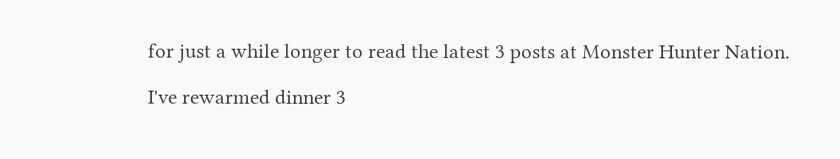for just a while longer to read the latest 3 posts at Monster Hunter Nation.

I've rewarmed dinner 3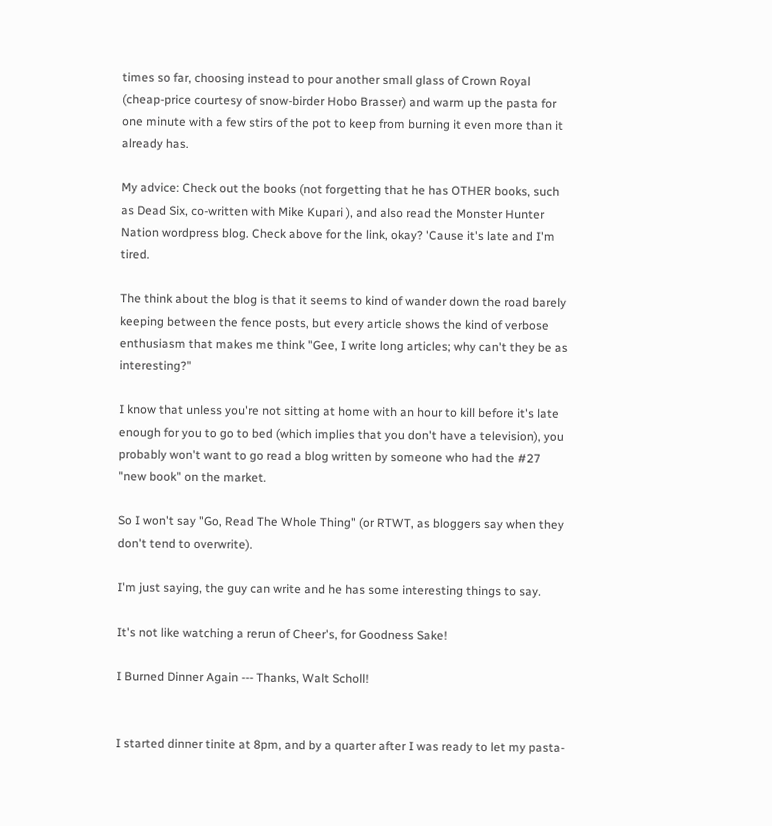times so far, choosing instead to pour another small glass of Crown Royal (cheap-price courtesy of snow-birder Hobo Brasser) and warm up the pasta for one minute with a few stirs of the pot to keep from burning it even more than it already has.

My advice: Check out the books (not forgetting that he has OTHER books, such as Dead Six, co-written with Mike Kupari ), and also read the Monster Hunter Nation wordpress blog. Check above for the link, okay? 'Cause it's late and I'm tired.

The think about the blog is that it seems to kind of wander down the road barely keeping between the fence posts, but every article shows the kind of verbose enthusiasm that makes me think "Gee, I write long articles; why can't they be as interesting?"

I know that unless you're not sitting at home with an hour to kill before it's late enough for you to go to bed (which implies that you don't have a television), you probably won't want to go read a blog written by someone who had the #27 "new book" on the market.

So I won't say "Go, Read The Whole Thing" (or RTWT, as bloggers say when they don't tend to overwrite).

I'm just saying, the guy can write and he has some interesting things to say.

It's not like watching a rerun of Cheer's, for Goodness Sake!

I Burned Dinner Again --- Thanks, Walt Scholl!


I started dinner tinite at 8pm, and by a quarter after I was ready to let my pasta-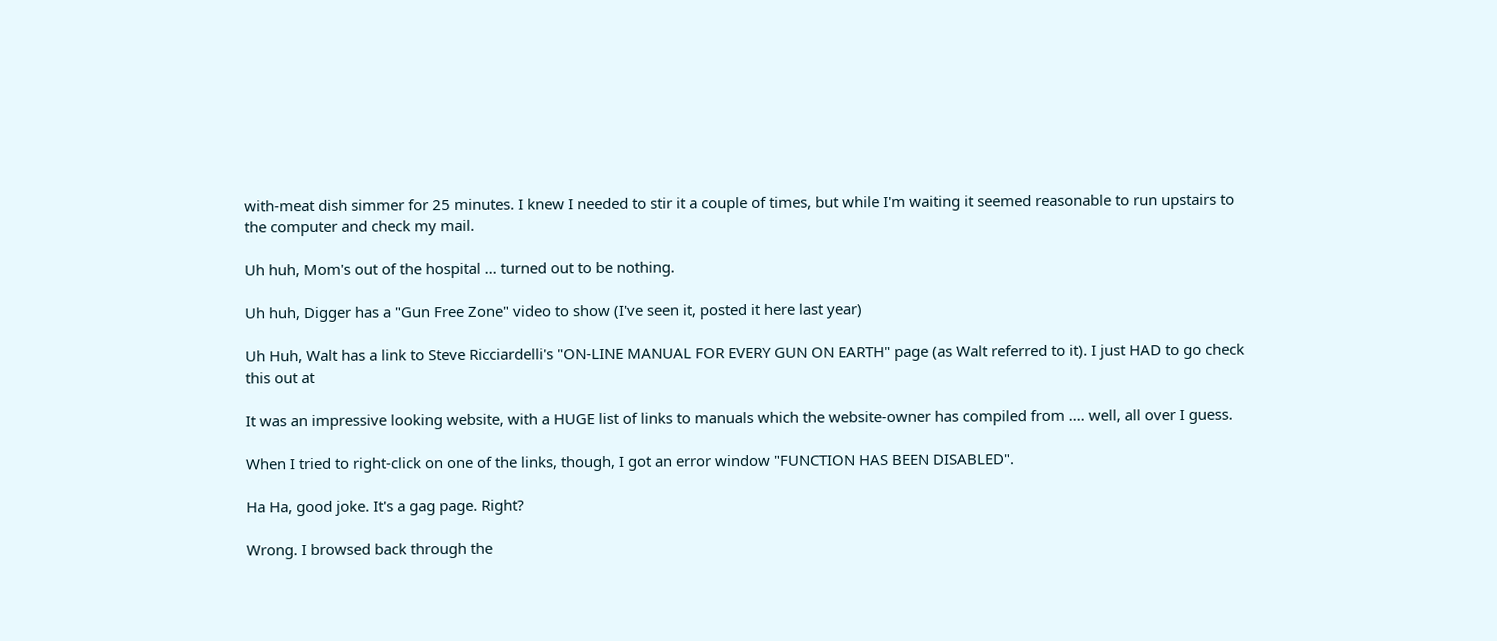with-meat dish simmer for 25 minutes. I knew I needed to stir it a couple of times, but while I'm waiting it seemed reasonable to run upstairs to the computer and check my mail.

Uh huh, Mom's out of the hospital ... turned out to be nothing.

Uh huh, Digger has a "Gun Free Zone" video to show (I've seen it, posted it here last year)

Uh Huh, Walt has a link to Steve Ricciardelli's "ON-LINE MANUAL FOR EVERY GUN ON EARTH" page (as Walt referred to it). I just HAD to go check this out at

It was an impressive looking website, with a HUGE list of links to manuals which the website-owner has compiled from .... well, all over I guess.

When I tried to right-click on one of the links, though, I got an error window "FUNCTION HAS BEEN DISABLED".

Ha Ha, good joke. It's a gag page. Right?

Wrong. I browsed back through the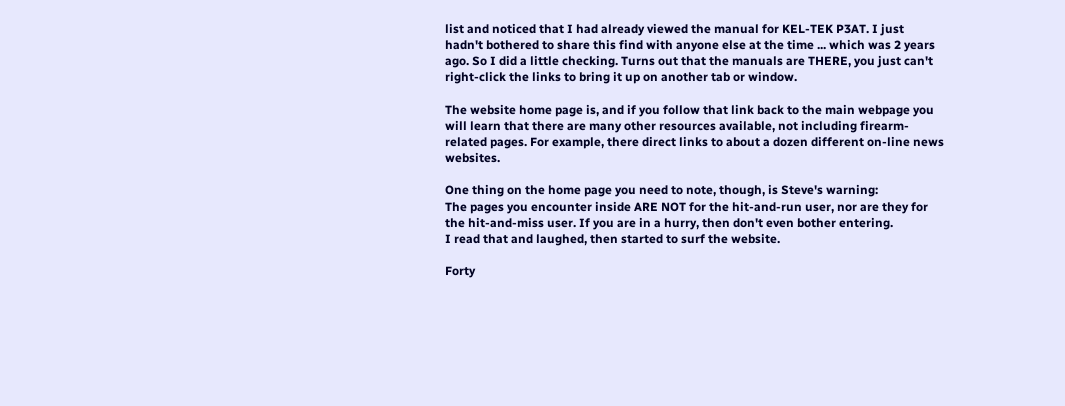list and noticed that I had already viewed the manual for KEL-TEK P3AT. I just hadn't bothered to share this find with anyone else at the time ... which was 2 years ago. So I did a little checking. Turns out that the manuals are THERE, you just can't right-click the links to bring it up on another tab or window.

The website home page is, and if you follow that link back to the main webpage you will learn that there are many other resources available, not including firearm-related pages. For example, there direct links to about a dozen different on-line news websites.

One thing on the home page you need to note, though, is Steve's warning:
The pages you encounter inside ARE NOT for the hit-and-run user, nor are they for the hit-and-miss user. If you are in a hurry, then don't even bother entering.
I read that and laughed, then started to surf the website.

Forty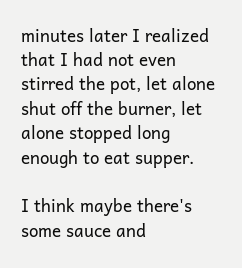minutes later I realized that I had not even stirred the pot, let alone shut off the burner, let alone stopped long enough to eat supper.

I think maybe there's some sauce and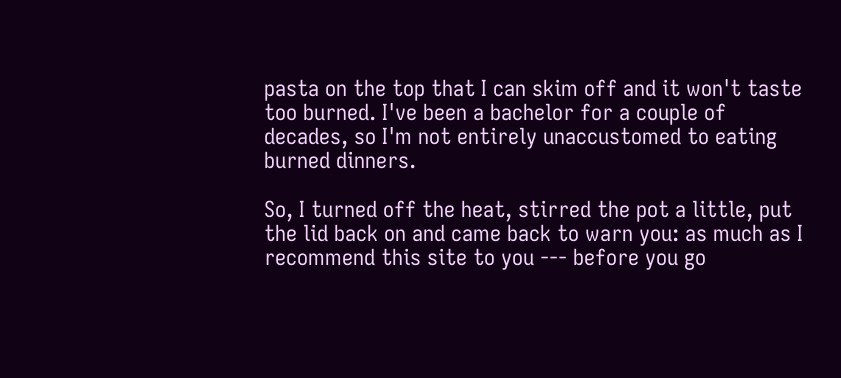pasta on the top that I can skim off and it won't taste too burned. I've been a bachelor for a couple of decades, so I'm not entirely unaccustomed to eating burned dinners.

So, I turned off the heat, stirred the pot a little, put the lid back on and came back to warn you: as much as I recommend this site to you --- before you go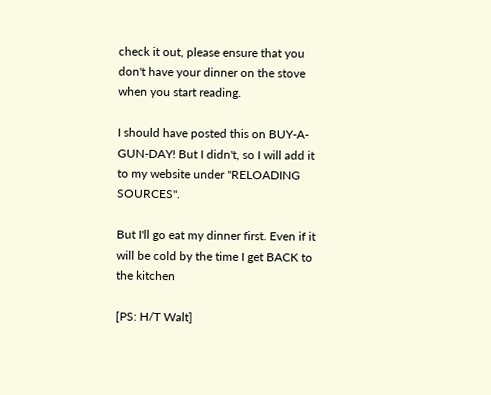check it out, please ensure that you don't have your dinner on the stove when you start reading.

I should have posted this on BUY-A-GUN-DAY! But I didn't, so I will add it to my website under "RELOADING SOURCES".

But I'll go eat my dinner first. Even if it will be cold by the time I get BACK to the kitchen

[PS: H/T Walt]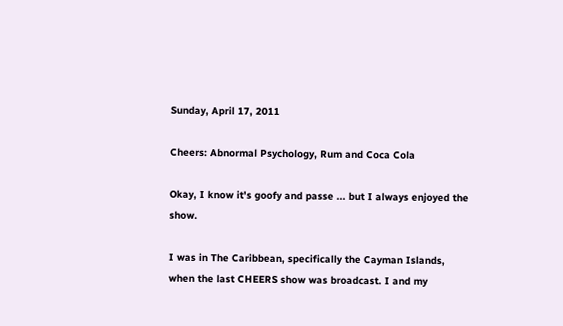Sunday, April 17, 2011

Cheers: Abnormal Psychology, Rum and Coca Cola

Okay, I know it's goofy and passe ... but I always enjoyed the show.

I was in The Caribbean, specifically the Cayman Islands, when the last CHEERS show was broadcast. I and my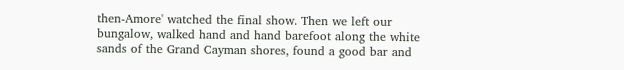then-Amore' watched the final show. Then we left our bungalow, walked hand and hand barefoot along the white sands of the Grand Cayman shores, found a good bar and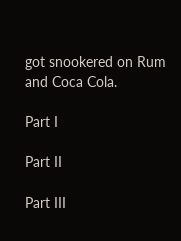got snookered on Rum and Coca Cola.

Part I

Part II

Part III